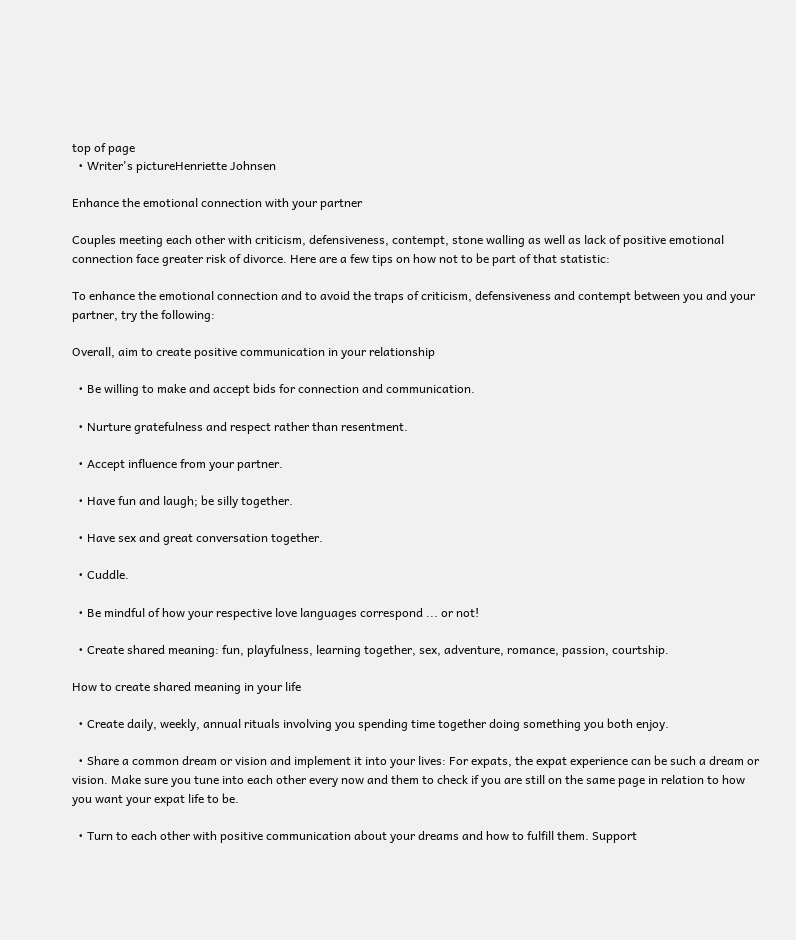top of page
  • Writer's pictureHenriette Johnsen

Enhance the emotional connection with your partner

Couples meeting each other with criticism, defensiveness, contempt, stone walling as well as lack of positive emotional connection face greater risk of divorce. Here are a few tips on how not to be part of that statistic:

To enhance the emotional connection and to avoid the traps of criticism, defensiveness and contempt between you and your partner, try the following:

Overall, aim to create positive communication in your relationship

  • Be willing to make and accept bids for connection and communication.

  • Nurture gratefulness and respect rather than resentment.

  • Accept influence from your partner.

  • Have fun and laugh; be silly together.

  • Have sex and great conversation together.

  • Cuddle.

  • Be mindful of how your respective love languages correspond ... or not!

  • Create shared meaning: fun, playfulness, learning together, sex, adventure, romance, passion, courtship.

How to create shared meaning in your life

  • Create daily, weekly, annual rituals involving you spending time together doing something you both enjoy.

  • Share a common dream or vision and implement it into your lives: For expats, the expat experience can be such a dream or vision. Make sure you tune into each other every now and them to check if you are still on the same page in relation to how you want your expat life to be.

  • Turn to each other with positive communication about your dreams and how to fulfill them. Support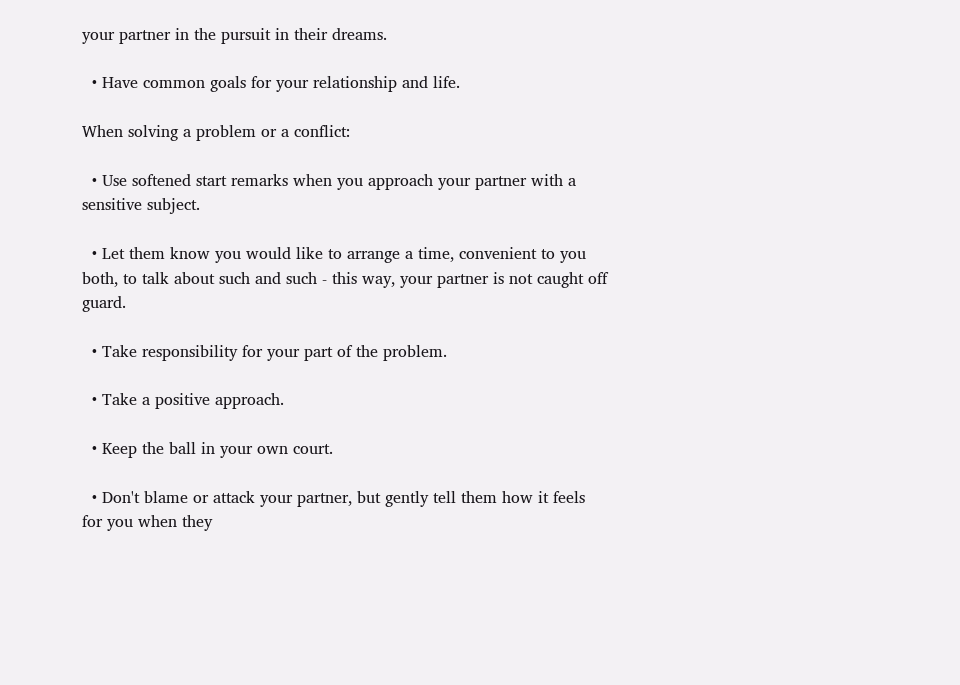your partner in the pursuit in their dreams.

  • Have common goals for your relationship and life.

When solving a problem or a conflict:

  • Use softened start remarks when you approach your partner with a sensitive subject.

  • Let them know you would like to arrange a time, convenient to you both, to talk about such and such - this way, your partner is not caught off guard.

  • Take responsibility for your part of the problem.

  • Take a positive approach.

  • Keep the ball in your own court.

  • Don't blame or attack your partner, but gently tell them how it feels for you when they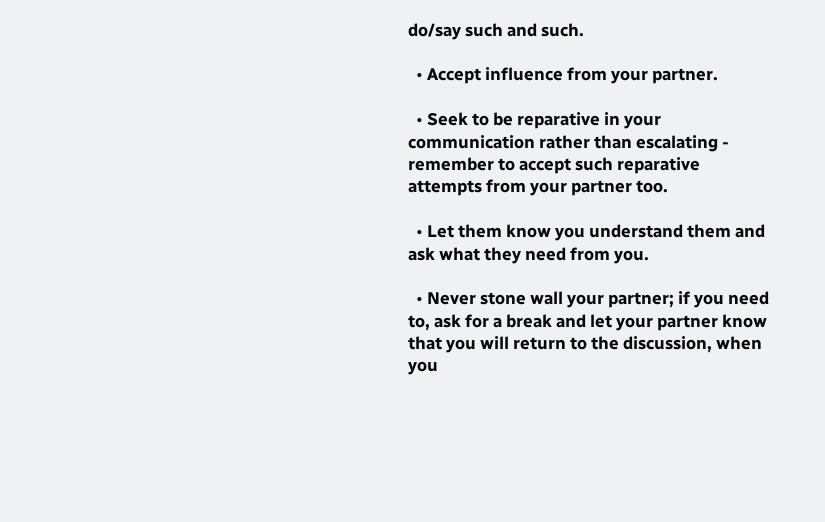do/say such and such.

  • Accept influence from your partner.

  • Seek to be reparative in your communication rather than escalating - remember to accept such reparative attempts from your partner too.

  • Let them know you understand them and ask what they need from you.

  • Never stone wall your partner; if you need to, ask for a break and let your partner know that you will return to the discussion, when you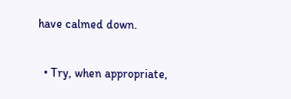have calmed down.

  • Try, when appropriate,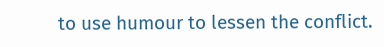to use humour to lessen the conflict.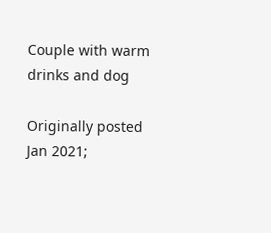Couple with warm drinks and dog

Originally posted Jan 2021;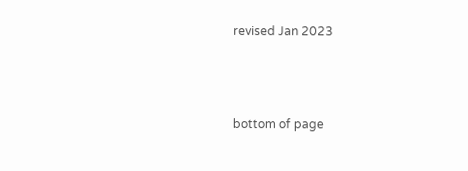revised Jan 2023



bottom of page